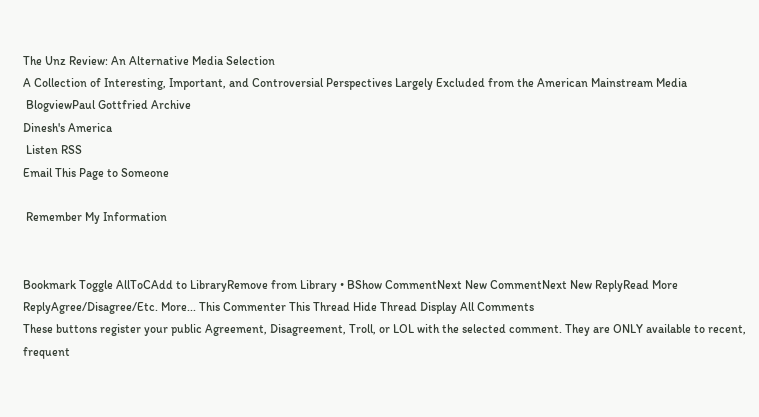The Unz Review: An Alternative Media Selection
A Collection of Interesting, Important, and Controversial Perspectives Largely Excluded from the American Mainstream Media
 BlogviewPaul Gottfried Archive
Dinesh's America
 Listen RSS
Email This Page to Someone

 Remember My Information


Bookmark Toggle AllToCAdd to LibraryRemove from Library • BShow CommentNext New CommentNext New ReplyRead More
ReplyAgree/Disagree/Etc. More... This Commenter This Thread Hide Thread Display All Comments
These buttons register your public Agreement, Disagreement, Troll, or LOL with the selected comment. They are ONLY available to recent, frequent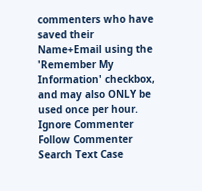commenters who have saved their Name+Email using the 'Remember My Information' checkbox, and may also ONLY be used once per hour.
Ignore Commenter Follow Commenter
Search Text Case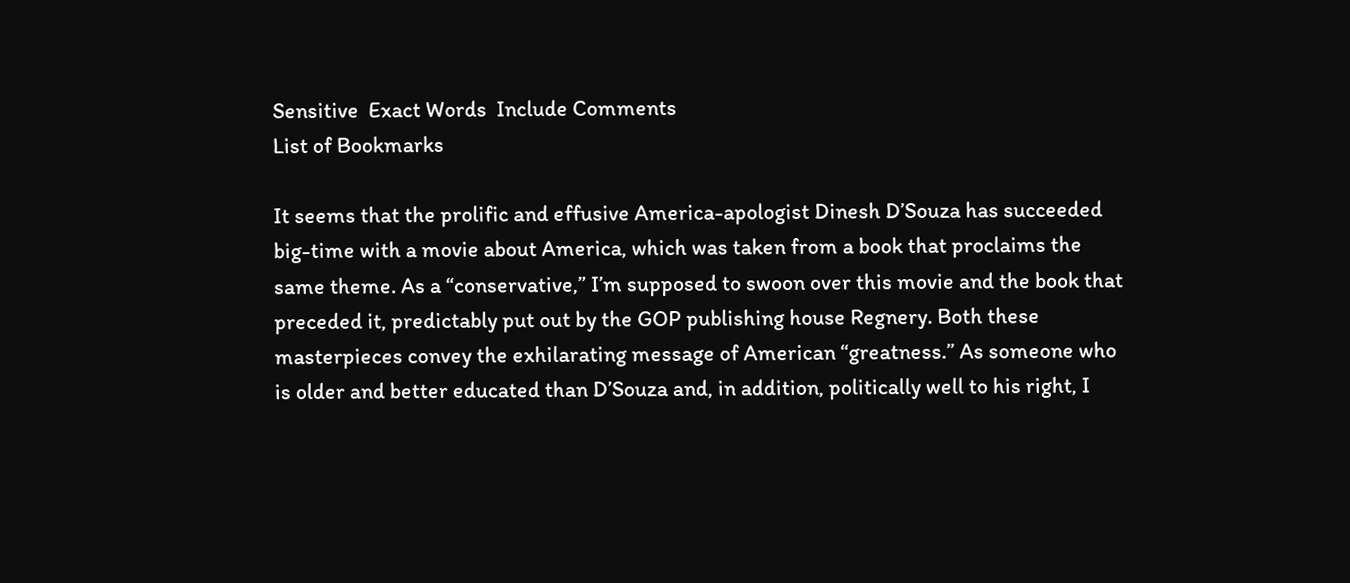Sensitive  Exact Words  Include Comments
List of Bookmarks

It seems that the prolific and effusive America-apologist Dinesh D’Souza has succeeded big-time with a movie about America, which was taken from a book that proclaims the same theme. As a “conservative,” I’m supposed to swoon over this movie and the book that preceded it, predictably put out by the GOP publishing house Regnery. Both these masterpieces convey the exhilarating message of American “greatness.” As someone who is older and better educated than D’Souza and, in addition, politically well to his right, I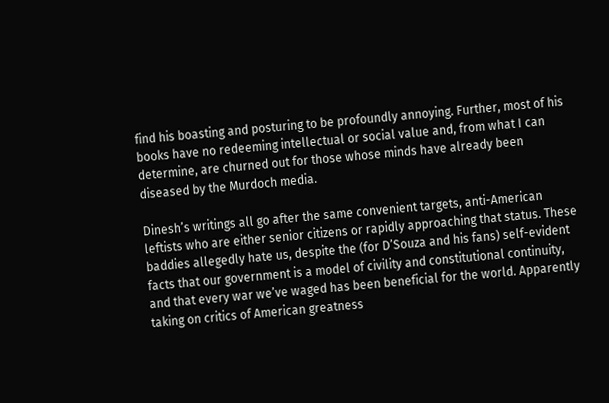find his boasting and posturing to be profoundly annoying. Further, most of his books have no redeeming intellectual or social value and, from what I can determine, are churned out for those whose minds have already been diseased by the Murdoch media.

Dinesh’s writings all go after the same convenient targets, anti-American leftists who are either senior citizens or rapidly approaching that status. These baddies allegedly hate us, despite the (for D’Souza and his fans) self-evident facts that our government is a model of civility and constitutional continuity, and that every war we’ve waged has been beneficial for the world. Apparently taking on critics of American greatness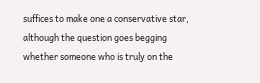suffices to make one a conservative star, although the question goes begging whether someone who is truly on the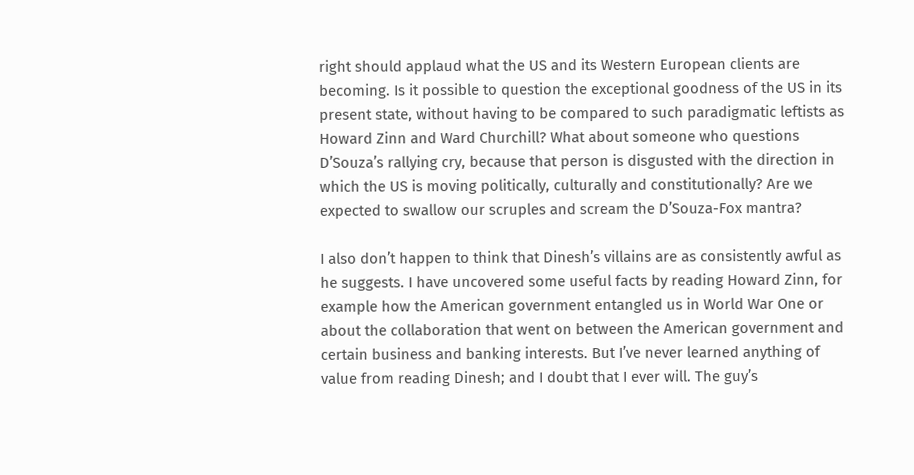right should applaud what the US and its Western European clients are becoming. Is it possible to question the exceptional goodness of the US in its present state, without having to be compared to such paradigmatic leftists as Howard Zinn and Ward Churchill? What about someone who questions D’Souza’s rallying cry, because that person is disgusted with the direction in which the US is moving politically, culturally and constitutionally? Are we expected to swallow our scruples and scream the D’Souza-Fox mantra?

I also don’t happen to think that Dinesh’s villains are as consistently awful as he suggests. I have uncovered some useful facts by reading Howard Zinn, for example how the American government entangled us in World War One or about the collaboration that went on between the American government and certain business and banking interests. But I’ve never learned anything of value from reading Dinesh; and I doubt that I ever will. The guy’s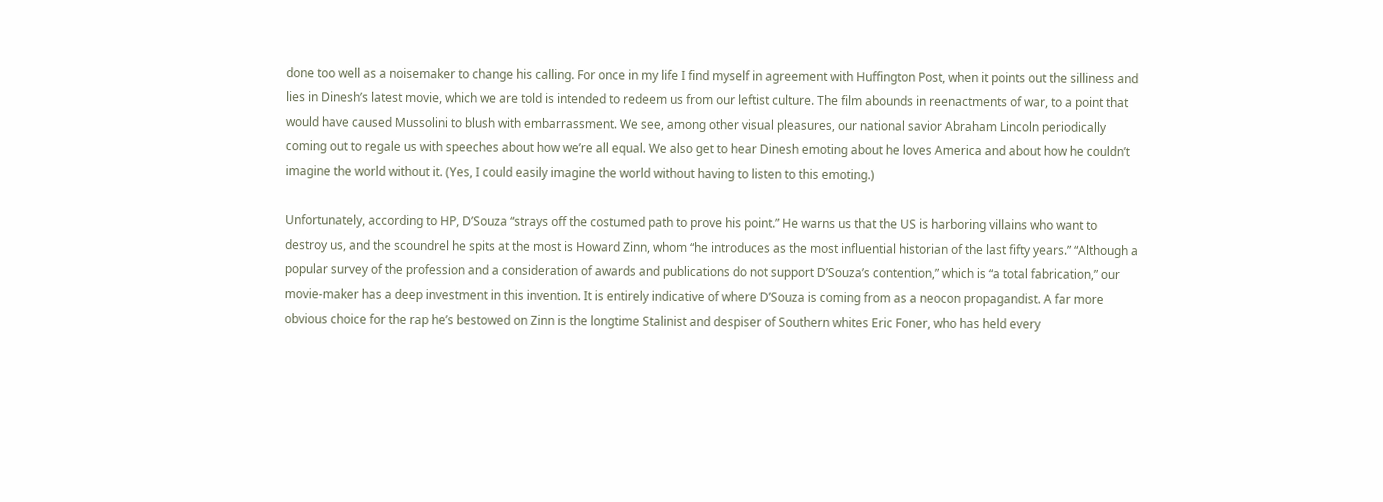done too well as a noisemaker to change his calling. For once in my life I find myself in agreement with Huffington Post, when it points out the silliness and lies in Dinesh’s latest movie, which we are told is intended to redeem us from our leftist culture. The film abounds in reenactments of war, to a point that would have caused Mussolini to blush with embarrassment. We see, among other visual pleasures, our national savior Abraham Lincoln periodically coming out to regale us with speeches about how we’re all equal. We also get to hear Dinesh emoting about he loves America and about how he couldn’t imagine the world without it. (Yes, I could easily imagine the world without having to listen to this emoting.)

Unfortunately, according to HP, D’Souza “strays off the costumed path to prove his point.” He warns us that the US is harboring villains who want to destroy us, and the scoundrel he spits at the most is Howard Zinn, whom “he introduces as the most influential historian of the last fifty years.” “Although a popular survey of the profession and a consideration of awards and publications do not support D’Souza’s contention,” which is “a total fabrication,” our movie-maker has a deep investment in this invention. It is entirely indicative of where D’Souza is coming from as a neocon propagandist. A far more obvious choice for the rap he’s bestowed on Zinn is the longtime Stalinist and despiser of Southern whites Eric Foner, who has held every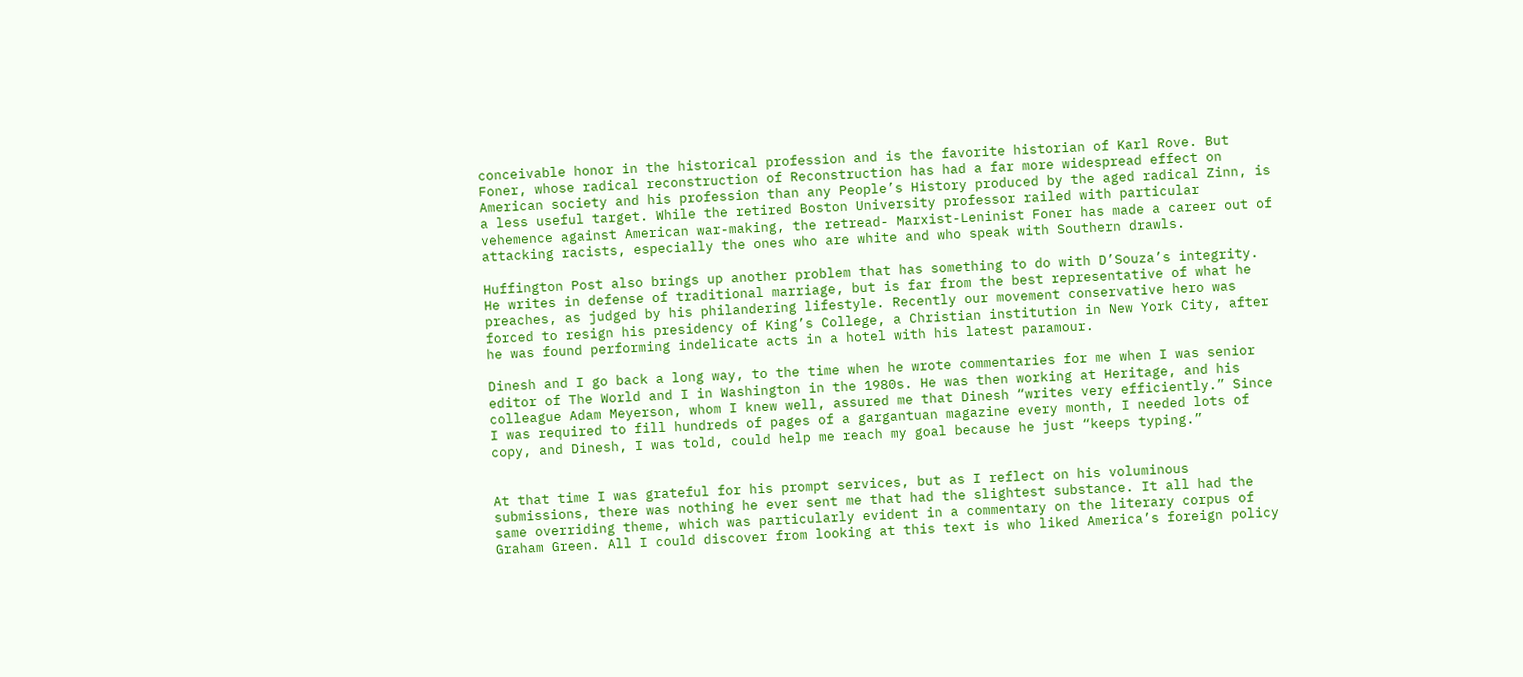conceivable honor in the historical profession and is the favorite historian of Karl Rove. But Foner, whose radical reconstruction of Reconstruction has had a far more widespread effect on American society and his profession than any People’s History produced by the aged radical Zinn, is a less useful target. While the retired Boston University professor railed with particular vehemence against American war-making, the retread- Marxist-Leninist Foner has made a career out of attacking racists, especially the ones who are white and who speak with Southern drawls.

Huffington Post also brings up another problem that has something to do with D’Souza’s integrity. He writes in defense of traditional marriage, but is far from the best representative of what he preaches, as judged by his philandering lifestyle. Recently our movement conservative hero was forced to resign his presidency of King’s College, a Christian institution in New York City, after he was found performing indelicate acts in a hotel with his latest paramour.

Dinesh and I go back a long way, to the time when he wrote commentaries for me when I was senior editor of The World and I in Washington in the 1980s. He was then working at Heritage, and his colleague Adam Meyerson, whom I knew well, assured me that Dinesh “writes very efficiently.” Since I was required to fill hundreds of pages of a gargantuan magazine every month, I needed lots of copy, and Dinesh, I was told, could help me reach my goal because he just “keeps typing.”


At that time I was grateful for his prompt services, but as I reflect on his voluminous submissions, there was nothing he ever sent me that had the slightest substance. It all had the same overriding theme, which was particularly evident in a commentary on the literary corpus of Graham Green. All I could discover from looking at this text is who liked America’s foreign policy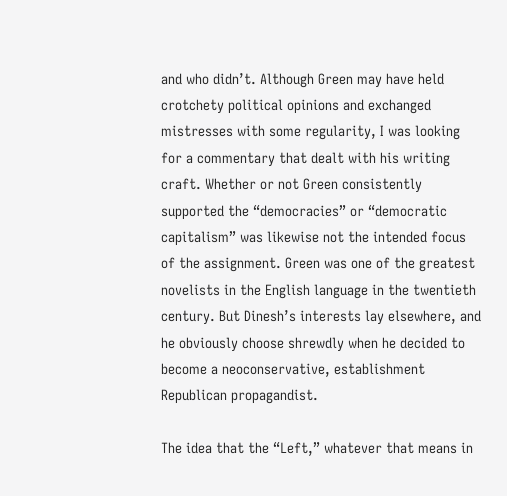and who didn’t. Although Green may have held crotchety political opinions and exchanged mistresses with some regularity, I was looking for a commentary that dealt with his writing craft. Whether or not Green consistently supported the “democracies” or “democratic capitalism” was likewise not the intended focus of the assignment. Green was one of the greatest novelists in the English language in the twentieth century. But Dinesh’s interests lay elsewhere, and he obviously choose shrewdly when he decided to become a neoconservative, establishment Republican propagandist.

The idea that the “Left,” whatever that means in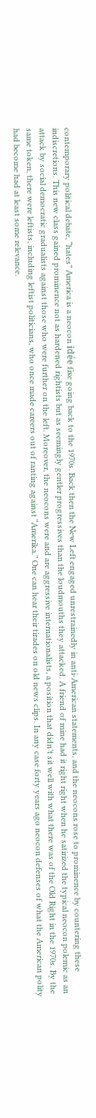contemporary political debate, “hates” America is a neocon idée fixe going back to the 1970s. Back then the New Left engaged unrestrainedly in anti-American statements, and the neocons rose to prominence by countering these indiscretions. This new class gained prominence not as hardened rightists but as seemingly gentler progressives than the loudmouths they attacked. A friend of mine had it right right when he satirized the typical neocon polemic as an attack by social democratic gradualists against those who were further on the left. Moreover, the neocons were and are aggressive internationalists, a position that didn’t sit well with what there was of the Old Right in the 1970s. By the same token, there were leftists, including leftist politicians, who once made careers out of ranting against “Amerika.” One can hear their tirades on old news clips. In any case forty years ago neocon defenses of what the American polity had become had at least some relevance.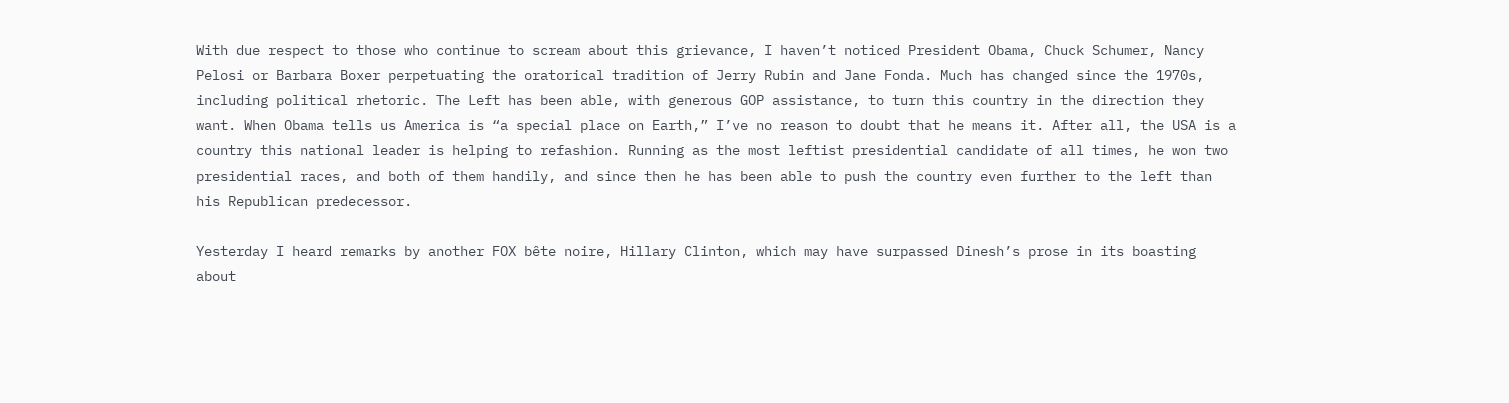With due respect to those who continue to scream about this grievance, I haven’t noticed President Obama, Chuck Schumer, Nancy Pelosi or Barbara Boxer perpetuating the oratorical tradition of Jerry Rubin and Jane Fonda. Much has changed since the 1970s, including political rhetoric. The Left has been able, with generous GOP assistance, to turn this country in the direction they want. When Obama tells us America is “a special place on Earth,” I’ve no reason to doubt that he means it. After all, the USA is a country this national leader is helping to refashion. Running as the most leftist presidential candidate of all times, he won two presidential races, and both of them handily, and since then he has been able to push the country even further to the left than his Republican predecessor.

Yesterday I heard remarks by another FOX bête noire, Hillary Clinton, which may have surpassed Dinesh’s prose in its boasting about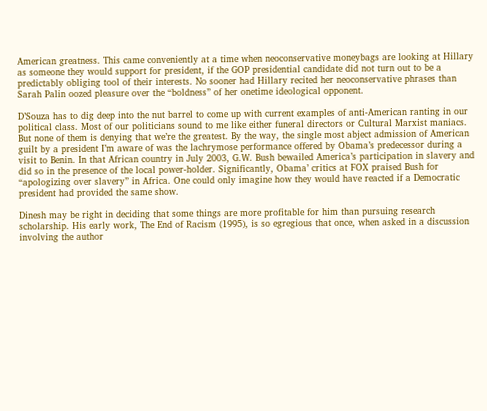American greatness. This came conveniently at a time when neoconservative moneybags are looking at Hillary as someone they would support for president, if the GOP presidential candidate did not turn out to be a predictably obliging tool of their interests. No sooner had Hillary recited her neoconservative phrases than Sarah Palin oozed pleasure over the “boldness” of her onetime ideological opponent.

D’Souza has to dig deep into the nut barrel to come up with current examples of anti-American ranting in our political class. Most of our politicians sound to me like either funeral directors or Cultural Marxist maniacs. But none of them is denying that we’re the greatest. By the way, the single most abject admission of American guilt by a president I’m aware of was the lachrymose performance offered by Obama’s predecessor during a visit to Benin. In that African country in July 2003, G.W. Bush bewailed America’s participation in slavery and did so in the presence of the local power-holder. Significantly, Obama’ critics at FOX praised Bush for “apologizing over slavery” in Africa. One could only imagine how they would have reacted if a Democratic president had provided the same show.

Dinesh may be right in deciding that some things are more profitable for him than pursuing research scholarship. His early work, The End of Racism (1995), is so egregious that once, when asked in a discussion involving the author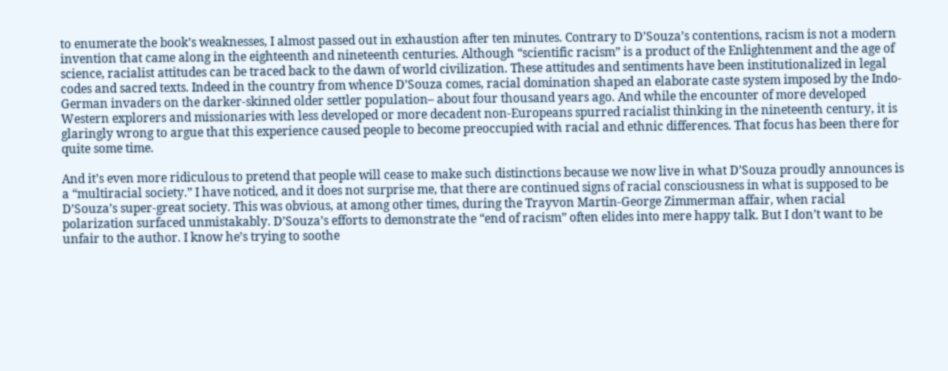to enumerate the book’s weaknesses, I almost passed out in exhaustion after ten minutes. Contrary to D’Souza’s contentions, racism is not a modern invention that came along in the eighteenth and nineteenth centuries. Although “scientific racism” is a product of the Enlightenment and the age of science, racialist attitudes can be traced back to the dawn of world civilization. These attitudes and sentiments have been institutionalized in legal codes and sacred texts. Indeed in the country from whence D’Souza comes, racial domination shaped an elaborate caste system imposed by the Indo-German invaders on the darker-skinned older settler population– about four thousand years ago. And while the encounter of more developed Western explorers and missionaries with less developed or more decadent non-Europeans spurred racialist thinking in the nineteenth century, it is glaringly wrong to argue that this experience caused people to become preoccupied with racial and ethnic differences. That focus has been there for quite some time.

And it’s even more ridiculous to pretend that people will cease to make such distinctions because we now live in what D’Souza proudly announces is a “multiracial society.” I have noticed, and it does not surprise me, that there are continued signs of racial consciousness in what is supposed to be D’Souza’s super-great society. This was obvious, at among other times, during the Trayvon Martin-George Zimmerman affair, when racial polarization surfaced unmistakably. D’Souza’s efforts to demonstrate the “end of racism” often elides into mere happy talk. But I don’t want to be unfair to the author. I know he’s trying to soothe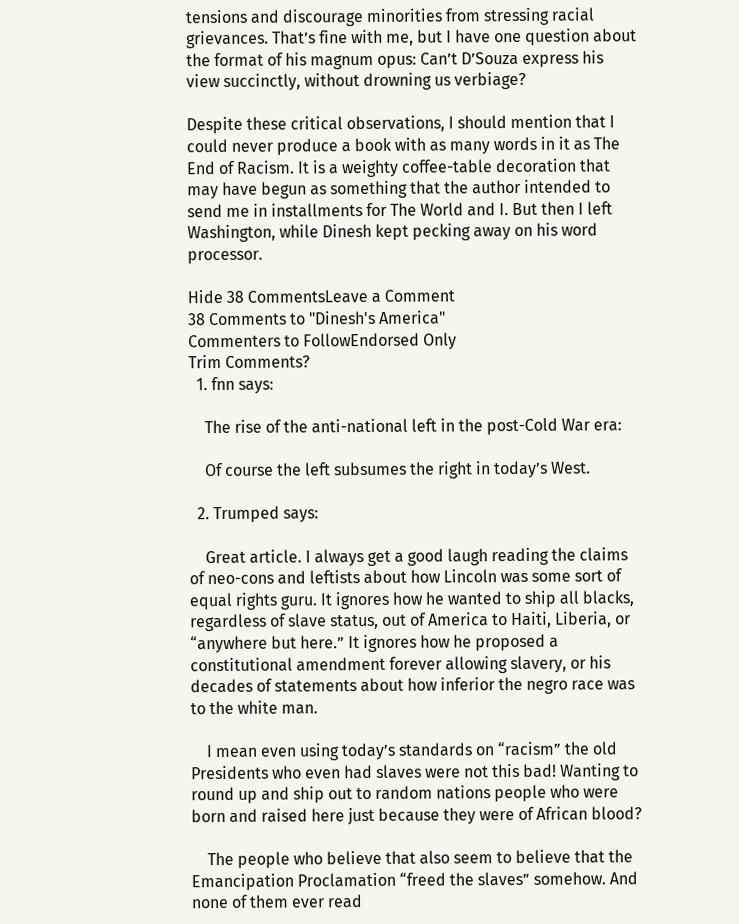tensions and discourage minorities from stressing racial grievances. That’s fine with me, but I have one question about the format of his magnum opus: Can’t D’Souza express his view succinctly, without drowning us verbiage?

Despite these critical observations, I should mention that I could never produce a book with as many words in it as The End of Racism. It is a weighty coffee-table decoration that may have begun as something that the author intended to send me in installments for The World and I. But then I left Washington, while Dinesh kept pecking away on his word processor.

Hide 38 CommentsLeave a Comment
38 Comments to "Dinesh's America"
Commenters to FollowEndorsed Only
Trim Comments?
  1. fnn says:

    The rise of the anti-national left in the post-Cold War era:

    Of course the left subsumes the right in today’s West.

  2. Trumped says:

    Great article. I always get a good laugh reading the claims of neo-cons and leftists about how Lincoln was some sort of equal rights guru. It ignores how he wanted to ship all blacks, regardless of slave status, out of America to Haiti, Liberia, or “anywhere but here.” It ignores how he proposed a constitutional amendment forever allowing slavery, or his decades of statements about how inferior the negro race was to the white man.

    I mean even using today’s standards on “racism” the old Presidents who even had slaves were not this bad! Wanting to round up and ship out to random nations people who were born and raised here just because they were of African blood?

    The people who believe that also seem to believe that the Emancipation Proclamation “freed the slaves” somehow. And none of them ever read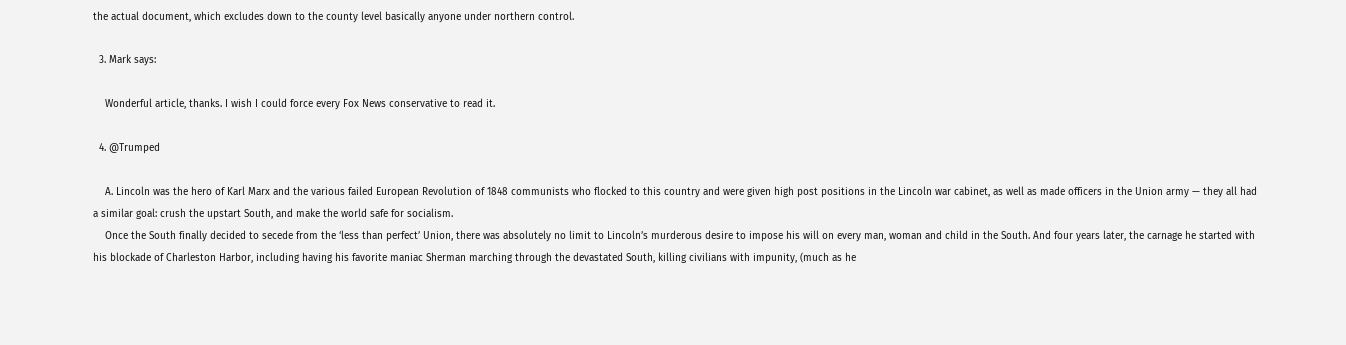the actual document, which excludes down to the county level basically anyone under northern control.

  3. Mark says:

    Wonderful article, thanks. I wish I could force every Fox News conservative to read it.

  4. @Trumped

    A. Lincoln was the hero of Karl Marx and the various failed European Revolution of 1848 communists who flocked to this country and were given high post positions in the Lincoln war cabinet, as well as made officers in the Union army — they all had a similar goal: crush the upstart South, and make the world safe for socialism.
    Once the South finally decided to secede from the ‘less than perfect’ Union, there was absolutely no limit to Lincoln’s murderous desire to impose his will on every man, woman and child in the South. And four years later, the carnage he started with his blockade of Charleston Harbor, including having his favorite maniac Sherman marching through the devastated South, killing civilians with impunity, (much as he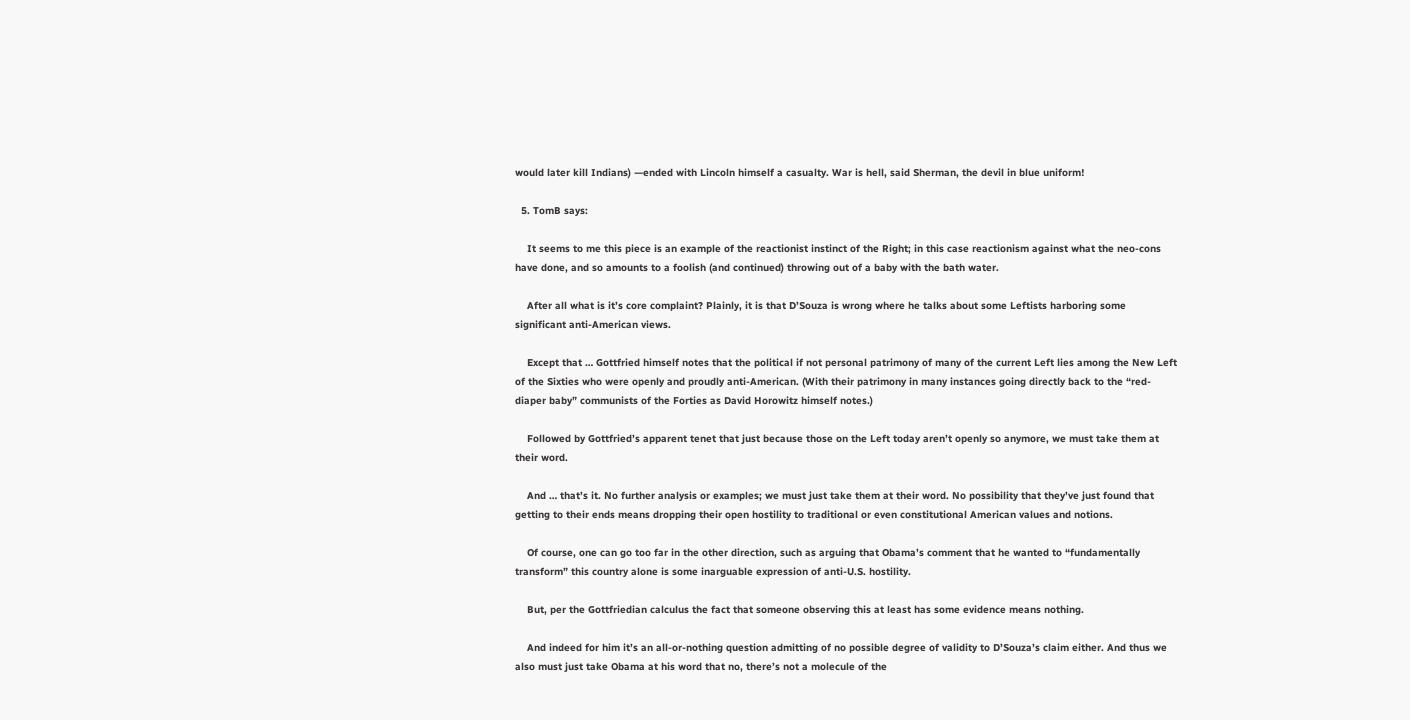would later kill Indians) —ended with Lincoln himself a casualty. War is hell, said Sherman, the devil in blue uniform!

  5. TomB says:

    It seems to me this piece is an example of the reactionist instinct of the Right; in this case reactionism against what the neo-cons have done, and so amounts to a foolish (and continued) throwing out of a baby with the bath water.

    After all what is it’s core complaint? Plainly, it is that D’Souza is wrong where he talks about some Leftists harboring some significant anti-American views.

    Except that … Gottfried himself notes that the political if not personal patrimony of many of the current Left lies among the New Left of the Sixties who were openly and proudly anti-American. (With their patrimony in many instances going directly back to the “red-diaper baby” communists of the Forties as David Horowitz himself notes.)

    Followed by Gottfried’s apparent tenet that just because those on the Left today aren’t openly so anymore, we must take them at their word.

    And … that’s it. No further analysis or examples; we must just take them at their word. No possibility that they’ve just found that getting to their ends means dropping their open hostility to traditional or even constitutional American values and notions.

    Of course, one can go too far in the other direction, such as arguing that Obama’s comment that he wanted to “fundamentally transform” this country alone is some inarguable expression of anti-U.S. hostility.

    But, per the Gottfriedian calculus the fact that someone observing this at least has some evidence means nothing.

    And indeed for him it’s an all-or-nothing question admitting of no possible degree of validity to D’Souza’s claim either. And thus we also must just take Obama at his word that no, there’s not a molecule of the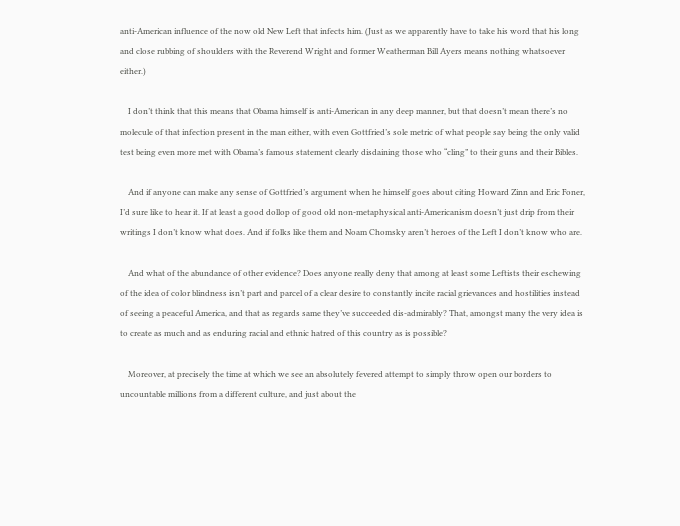anti-American influence of the now old New Left that infects him. (Just as we apparently have to take his word that his long and close rubbing of shoulders with the Reverend Wright and former Weatherman Bill Ayers means nothing whatsoever either.)

    I don’t think that this means that Obama himself is anti-American in any deep manner, but that doesn’t mean there’s no molecule of that infection present in the man either, with even Gottfried’s sole metric of what people say being the only valid test being even more met with Obama’s famous statement clearly disdaining those who “cling” to their guns and their Bibles.

    And if anyone can make any sense of Gottfried’s argument when he himself goes about citing Howard Zinn and Eric Foner, I’d sure like to hear it. If at least a good dollop of good old non-metaphysical anti-Americanism doesn’t just drip from their writings I don’t know what does. And if folks like them and Noam Chomsky aren’t heroes of the Left I don’t know who are.

    And what of the abundance of other evidence? Does anyone really deny that among at least some Leftists their eschewing of the idea of color blindness isn’t part and parcel of a clear desire to constantly incite racial grievances and hostilities instead of seeing a peaceful America, and that as regards same they’ve succeeded dis-admirably? That, amongst many the very idea is to create as much and as enduring racial and ethnic hatred of this country as is possible?

    Moreover, at precisely the time at which we see an absolutely fevered attempt to simply throw open our borders to uncountable millions from a different culture, and just about the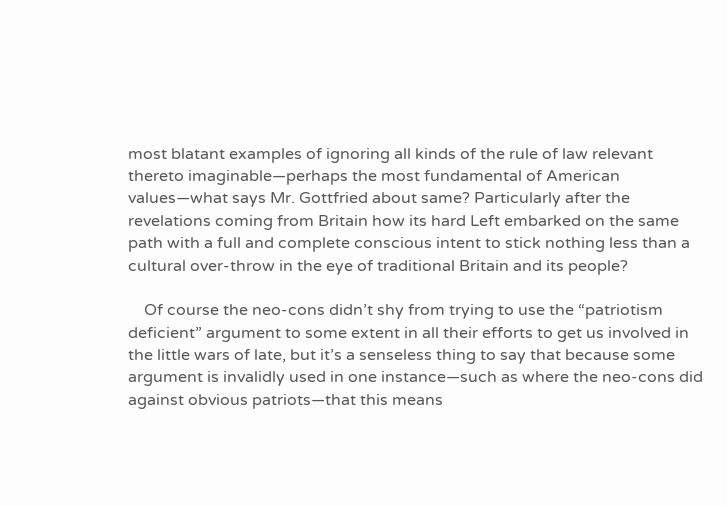most blatant examples of ignoring all kinds of the rule of law relevant thereto imaginable—perhaps the most fundamental of American values—what says Mr. Gottfried about same? Particularly after the revelations coming from Britain how its hard Left embarked on the same path with a full and complete conscious intent to stick nothing less than a cultural over-throw in the eye of traditional Britain and its people?

    Of course the neo-cons didn’t shy from trying to use the “patriotism deficient” argument to some extent in all their efforts to get us involved in the little wars of late, but it’s a senseless thing to say that because some argument is invalidly used in one instance—such as where the neo-cons did against obvious patriots—that this means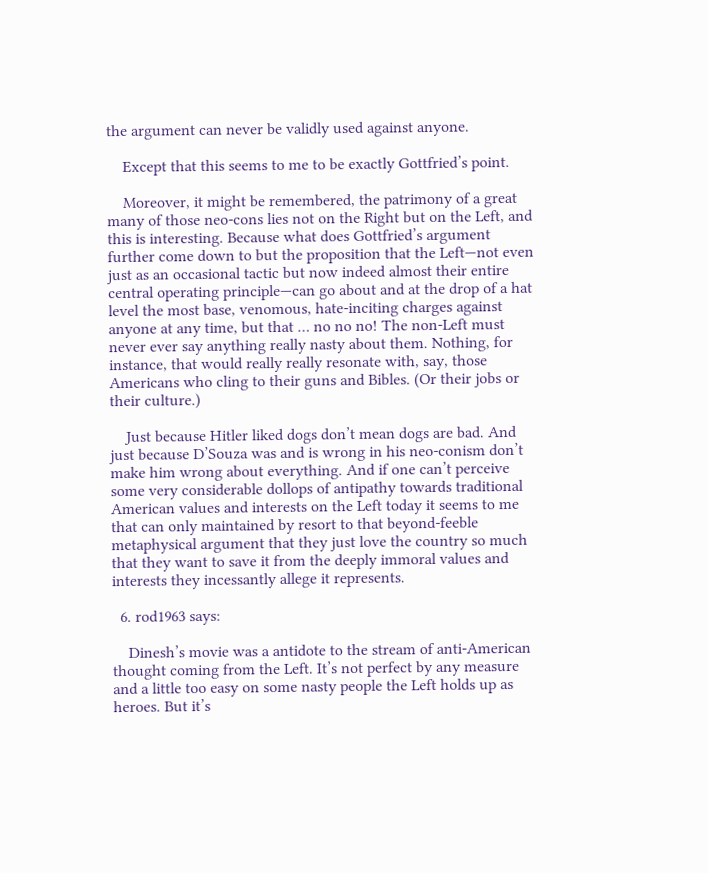the argument can never be validly used against anyone.

    Except that this seems to me to be exactly Gottfried’s point.

    Moreover, it might be remembered, the patrimony of a great many of those neo-cons lies not on the Right but on the Left, and this is interesting. Because what does Gottfried’s argument further come down to but the proposition that the Left—not even just as an occasional tactic but now indeed almost their entire central operating principle—can go about and at the drop of a hat level the most base, venomous, hate-inciting charges against anyone at any time, but that … no no no! The non-Left must never ever say anything really nasty about them. Nothing, for instance, that would really really resonate with, say, those Americans who cling to their guns and Bibles. (Or their jobs or their culture.)

    Just because Hitler liked dogs don’t mean dogs are bad. And just because D’Souza was and is wrong in his neo-conism don’t make him wrong about everything. And if one can’t perceive some very considerable dollops of antipathy towards traditional American values and interests on the Left today it seems to me that can only maintained by resort to that beyond-feeble metaphysical argument that they just love the country so much that they want to save it from the deeply immoral values and interests they incessantly allege it represents.

  6. rod1963 says:

    Dinesh’s movie was a antidote to the stream of anti-American thought coming from the Left. It’s not perfect by any measure and a little too easy on some nasty people the Left holds up as heroes. But it’s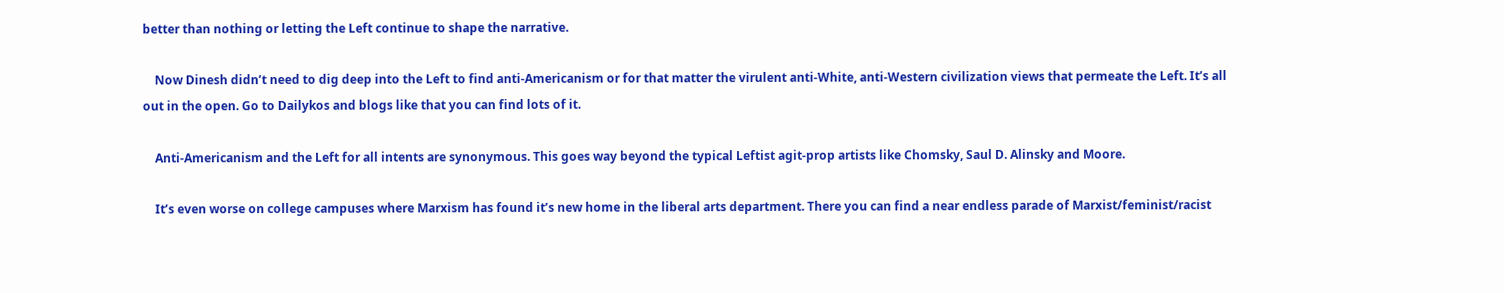better than nothing or letting the Left continue to shape the narrative.

    Now Dinesh didn’t need to dig deep into the Left to find anti-Americanism or for that matter the virulent anti-White, anti-Western civilization views that permeate the Left. It’s all out in the open. Go to Dailykos and blogs like that you can find lots of it.

    Anti-Americanism and the Left for all intents are synonymous. This goes way beyond the typical Leftist agit-prop artists like Chomsky, Saul D. Alinsky and Moore.

    It’s even worse on college campuses where Marxism has found it’s new home in the liberal arts department. There you can find a near endless parade of Marxist/feminist/racist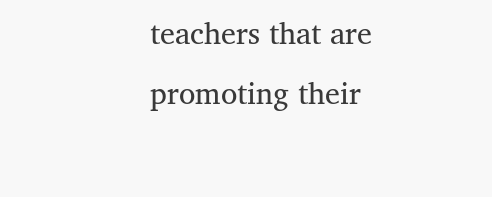teachers that are promoting their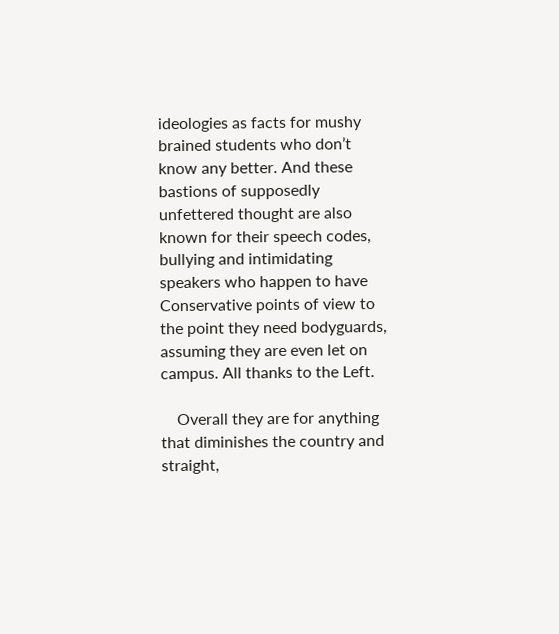ideologies as facts for mushy brained students who don’t know any better. And these bastions of supposedly unfettered thought are also known for their speech codes, bullying and intimidating speakers who happen to have Conservative points of view to the point they need bodyguards, assuming they are even let on campus. All thanks to the Left.

    Overall they are for anything that diminishes the country and straight,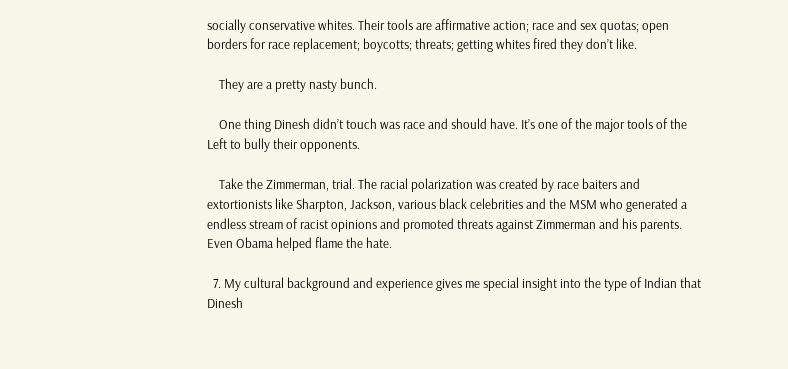socially conservative whites. Their tools are affirmative action; race and sex quotas; open borders for race replacement; boycotts; threats; getting whites fired they don’t like.

    They are a pretty nasty bunch.

    One thing Dinesh didn’t touch was race and should have. It’s one of the major tools of the Left to bully their opponents.

    Take the Zimmerman, trial. The racial polarization was created by race baiters and extortionists like Sharpton, Jackson, various black celebrities and the MSM who generated a endless stream of racist opinions and promoted threats against Zimmerman and his parents. Even Obama helped flame the hate.

  7. My cultural background and experience gives me special insight into the type of Indian that Dinesh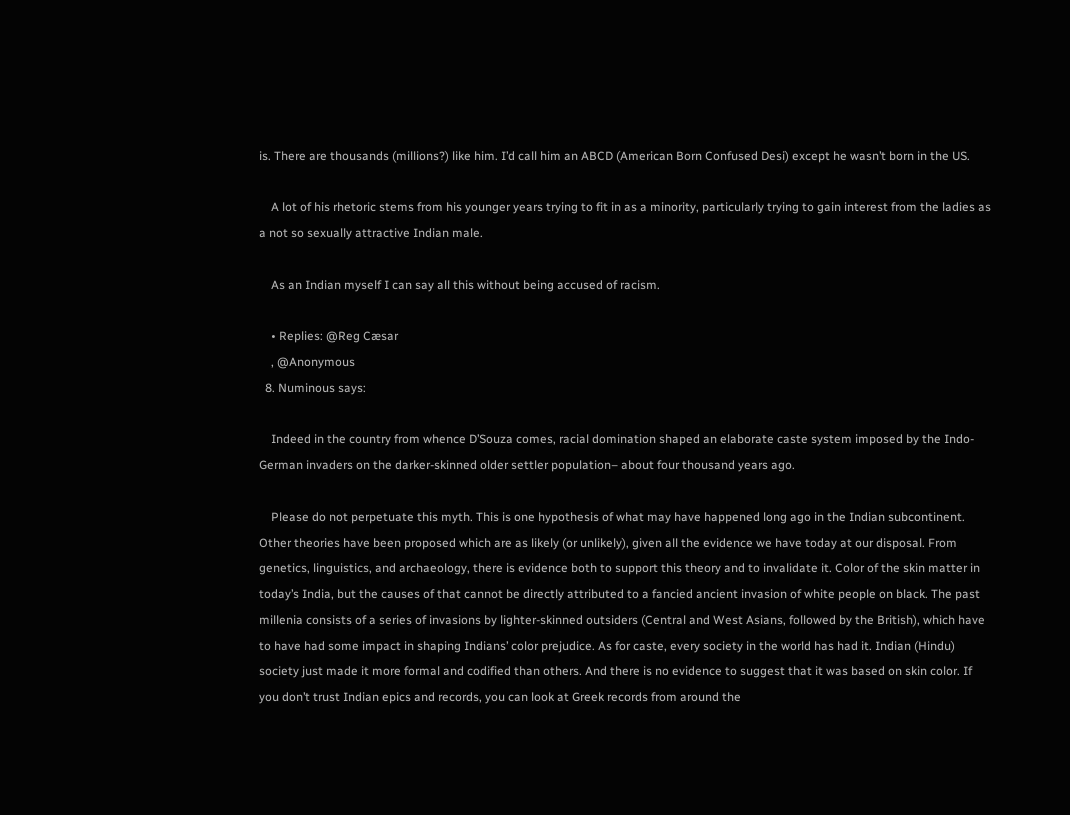is. There are thousands (millions?) like him. I’d call him an ABCD (American Born Confused Desi) except he wasn’t born in the US.

    A lot of his rhetoric stems from his younger years trying to fit in as a minority, particularly trying to gain interest from the ladies as a not so sexually attractive Indian male.

    As an Indian myself I can say all this without being accused of racism.

    • Replies: @Reg Cæsar
    , @Anonymous
  8. Numinous says:

    Indeed in the country from whence D’Souza comes, racial domination shaped an elaborate caste system imposed by the Indo-German invaders on the darker-skinned older settler population– about four thousand years ago.

    Please do not perpetuate this myth. This is one hypothesis of what may have happened long ago in the Indian subcontinent. Other theories have been proposed which are as likely (or unlikely), given all the evidence we have today at our disposal. From genetics, linguistics, and archaeology, there is evidence both to support this theory and to invalidate it. Color of the skin matter in today’s India, but the causes of that cannot be directly attributed to a fancied ancient invasion of white people on black. The past millenia consists of a series of invasions by lighter-skinned outsiders (Central and West Asians, followed by the British), which have to have had some impact in shaping Indians’ color prejudice. As for caste, every society in the world has had it. Indian (Hindu) society just made it more formal and codified than others. And there is no evidence to suggest that it was based on skin color. If you don’t trust Indian epics and records, you can look at Greek records from around the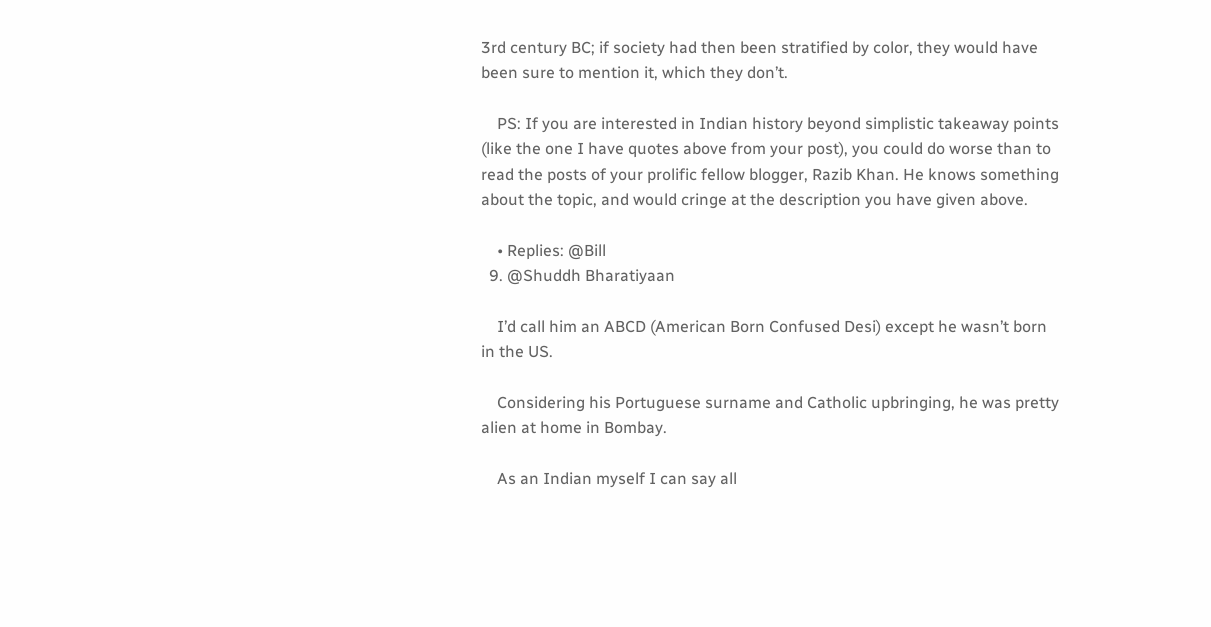3rd century BC; if society had then been stratified by color, they would have been sure to mention it, which they don’t.

    PS: If you are interested in Indian history beyond simplistic takeaway points (like the one I have quotes above from your post), you could do worse than to read the posts of your prolific fellow blogger, Razib Khan. He knows something about the topic, and would cringe at the description you have given above.

    • Replies: @Bill
  9. @Shuddh Bharatiyaan

    I’d call him an ABCD (American Born Confused Desi) except he wasn’t born in the US.

    Considering his Portuguese surname and Catholic upbringing, he was pretty alien at home in Bombay.

    As an Indian myself I can say all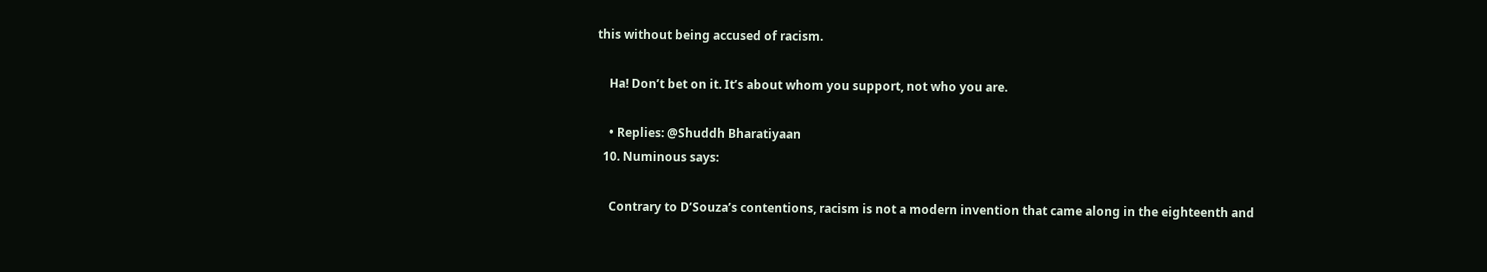this without being accused of racism.

    Ha! Don’t bet on it. It’s about whom you support, not who you are.

    • Replies: @Shuddh Bharatiyaan
  10. Numinous says:

    Contrary to D’Souza’s contentions, racism is not a modern invention that came along in the eighteenth and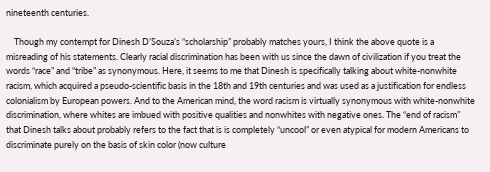nineteenth centuries.

    Though my contempt for Dinesh D’Souza’s “scholarship” probably matches yours, I think the above quote is a misreading of his statements. Clearly racial discrimination has been with us since the dawn of civilization if you treat the words “race” and “tribe” as synonymous. Here, it seems to me that Dinesh is specifically talking about white-nonwhite racism, which acquired a pseudo-scientific basis in the 18th and 19th centuries and was used as a justification for endless colonialism by European powers. And to the American mind, the word racism is virtually synonymous with white-nonwhite discrimination, where whites are imbued with positive qualities and nonwhites with negative ones. The “end of racism” that Dinesh talks about probably refers to the fact that is is completely “uncool” or even atypical for modern Americans to discriminate purely on the basis of skin color (now culture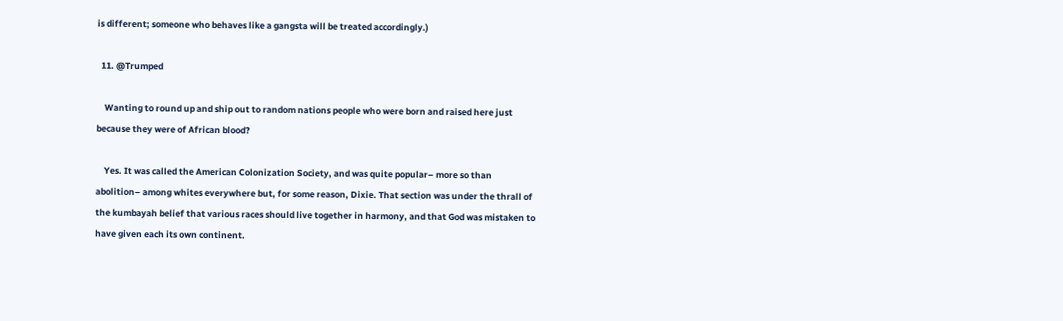is different; someone who behaves like a gangsta will be treated accordingly.)

  11. @Trumped

    Wanting to round up and ship out to random nations people who were born and raised here just because they were of African blood?

    Yes. It was called the American Colonization Society, and was quite popular– more so than abolition– among whites everywhere but, for some reason, Dixie. That section was under the thrall of the kumbayah belief that various races should live together in harmony, and that God was mistaken to have given each its own continent.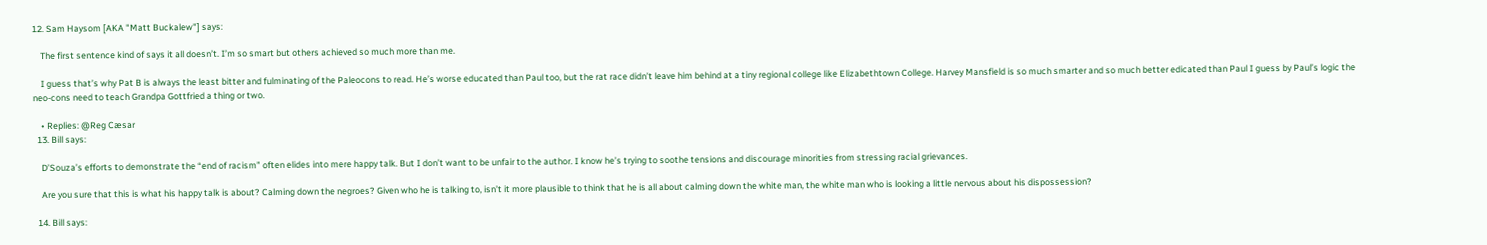12. Sam Haysom [AKA "Matt Buckalew"] says:

    The first sentence kind of says it all doesn’t. I’m so smart but others achieved so much more than me.

    I guess that’s why Pat B is always the least bitter and fulminating of the Paleocons to read. He’s worse educated than Paul too, but the rat race didn’t leave him behind at a tiny regional college like Elizabethtown College. Harvey Mansfield is so much smarter and so much better edicated than Paul I guess by Paul’s logic the neo-cons need to teach Grandpa Gottfried a thing or two.

    • Replies: @Reg Cæsar
  13. Bill says:

    D’Souza’s efforts to demonstrate the “end of racism” often elides into mere happy talk. But I don’t want to be unfair to the author. I know he’s trying to soothe tensions and discourage minorities from stressing racial grievances.

    Are you sure that this is what his happy talk is about? Calming down the negroes? Given who he is talking to, isn’t it more plausible to think that he is all about calming down the white man, the white man who is looking a little nervous about his dispossession?

  14. Bill says: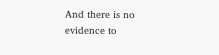And there is no evidence to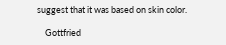suggest that it was based on skin color.

    Gottfried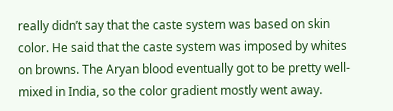really didn’t say that the caste system was based on skin color. He said that the caste system was imposed by whites on browns. The Aryan blood eventually got to be pretty well-mixed in India, so the color gradient mostly went away.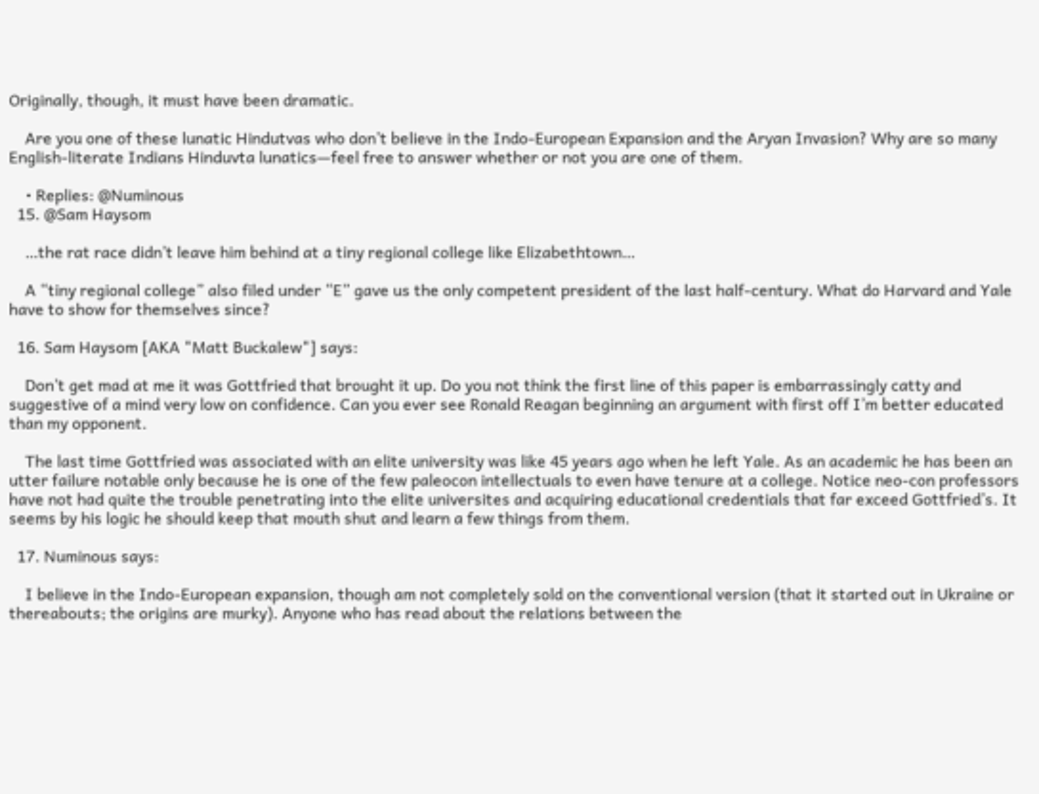Originally, though, it must have been dramatic.

    Are you one of these lunatic Hindutvas who don’t believe in the Indo-European Expansion and the Aryan Invasion? Why are so many English-literate Indians Hinduvta lunatics—feel free to answer whether or not you are one of them.

    • Replies: @Numinous
  15. @Sam Haysom

    …the rat race didn’t leave him behind at a tiny regional college like Elizabethtown…

    A “tiny regional college” also filed under “E” gave us the only competent president of the last half-century. What do Harvard and Yale have to show for themselves since?

  16. Sam Haysom [AKA "Matt Buckalew"] says:

    Don’t get mad at me it was Gottfried that brought it up. Do you not think the first line of this paper is embarrassingly catty and suggestive of a mind very low on confidence. Can you ever see Ronald Reagan beginning an argument with first off I’m better educated than my opponent.

    The last time Gottfried was associated with an elite university was like 45 years ago when he left Yale. As an academic he has been an utter failure notable only because he is one of the few paleocon intellectuals to even have tenure at a college. Notice neo-con professors have not had quite the trouble penetrating into the elite universites and acquiring educational credentials that far exceed Gottfried’s. It seems by his logic he should keep that mouth shut and learn a few things from them.

  17. Numinous says:

    I believe in the Indo-European expansion, though am not completely sold on the conventional version (that it started out in Ukraine or thereabouts; the origins are murky). Anyone who has read about the relations between the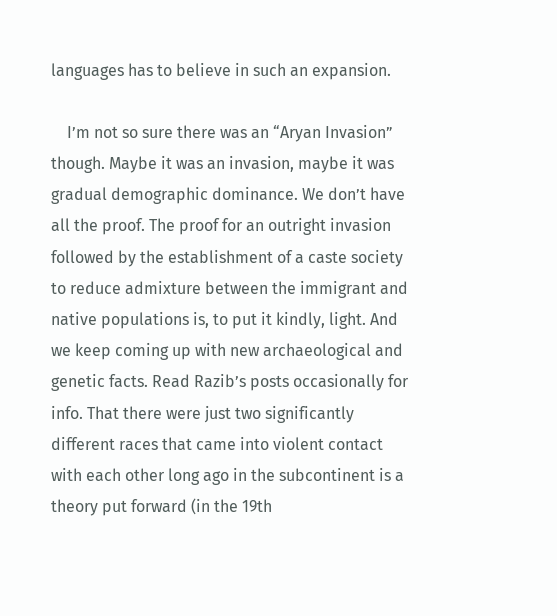languages has to believe in such an expansion.

    I’m not so sure there was an “Aryan Invasion” though. Maybe it was an invasion, maybe it was gradual demographic dominance. We don’t have all the proof. The proof for an outright invasion followed by the establishment of a caste society to reduce admixture between the immigrant and native populations is, to put it kindly, light. And we keep coming up with new archaeological and genetic facts. Read Razib’s posts occasionally for info. That there were just two significantly different races that came into violent contact with each other long ago in the subcontinent is a theory put forward (in the 19th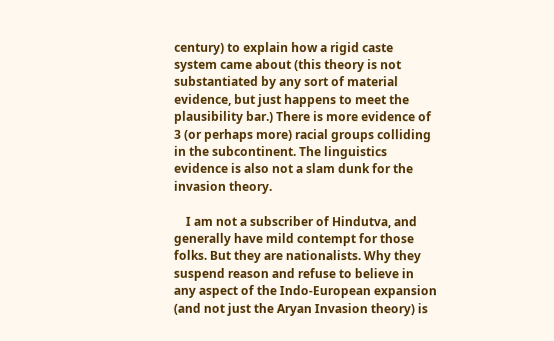century) to explain how a rigid caste system came about (this theory is not substantiated by any sort of material evidence, but just happens to meet the plausibility bar.) There is more evidence of 3 (or perhaps more) racial groups colliding in the subcontinent. The linguistics evidence is also not a slam dunk for the invasion theory.

    I am not a subscriber of Hindutva, and generally have mild contempt for those folks. But they are nationalists. Why they suspend reason and refuse to believe in any aspect of the Indo-European expansion (and not just the Aryan Invasion theory) is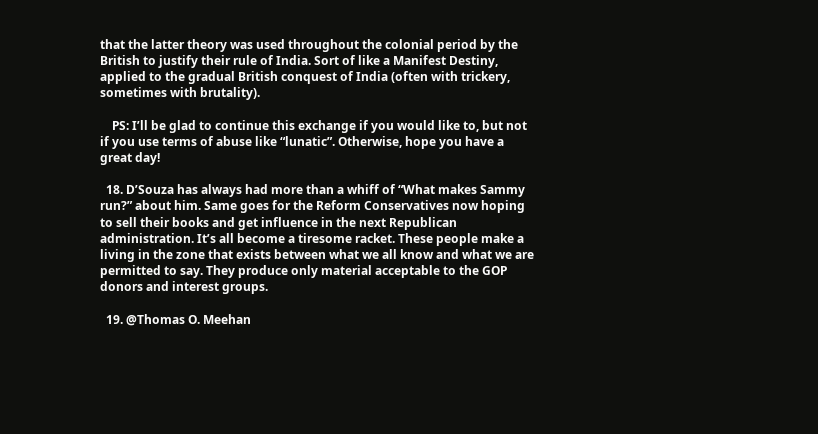that the latter theory was used throughout the colonial period by the British to justify their rule of India. Sort of like a Manifest Destiny, applied to the gradual British conquest of India (often with trickery, sometimes with brutality).

    PS: I’ll be glad to continue this exchange if you would like to, but not if you use terms of abuse like “lunatic”. Otherwise, hope you have a great day!

  18. D’Souza has always had more than a whiff of “What makes Sammy run?” about him. Same goes for the Reform Conservatives now hoping to sell their books and get influence in the next Republican administration. It’s all become a tiresome racket. These people make a living in the zone that exists between what we all know and what we are permitted to say. They produce only material acceptable to the GOP donors and interest groups.

  19. @Thomas O. Meehan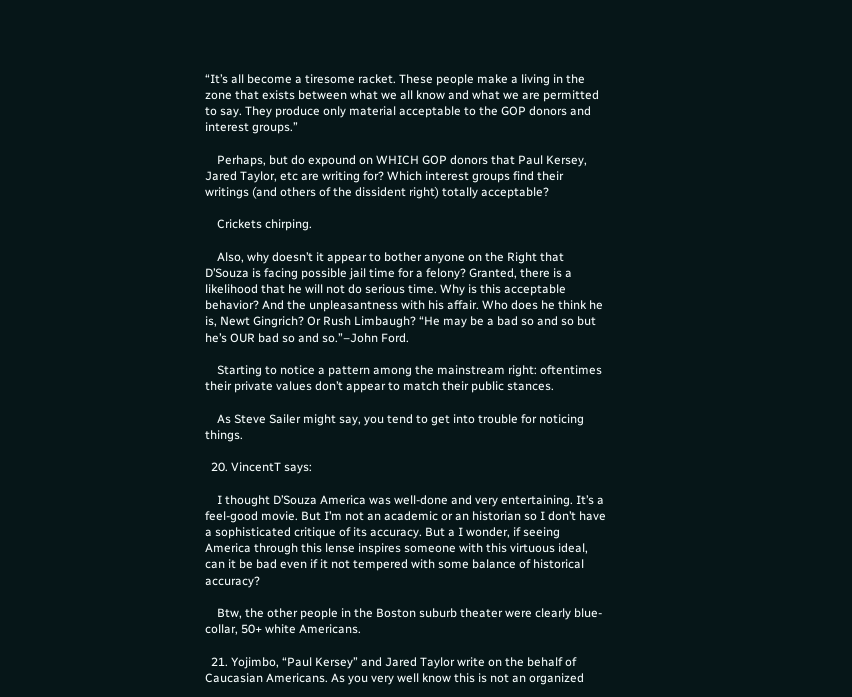“It’s all become a tiresome racket. These people make a living in the zone that exists between what we all know and what we are permitted to say. They produce only material acceptable to the GOP donors and interest groups.”

    Perhaps, but do expound on WHICH GOP donors that Paul Kersey, Jared Taylor, etc are writing for? Which interest groups find their writings (and others of the dissident right) totally acceptable?

    Crickets chirping.

    Also, why doesn’t it appear to bother anyone on the Right that D’Souza is facing possible jail time for a felony? Granted, there is a likelihood that he will not do serious time. Why is this acceptable behavior? And the unpleasantness with his affair. Who does he think he is, Newt Gingrich? Or Rush Limbaugh? “He may be a bad so and so but he’s OUR bad so and so.”–John Ford.

    Starting to notice a pattern among the mainstream right: oftentimes their private values don’t appear to match their public stances.

    As Steve Sailer might say, you tend to get into trouble for noticing things.

  20. VincentT says:

    I thought D’Souza America was well-done and very entertaining. It’s a feel-good movie. But I’m not an academic or an historian so I don’t have a sophisticated critique of its accuracy. But a I wonder, if seeing America through this lense inspires someone with this virtuous ideal, can it be bad even if it not tempered with some balance of historical accuracy?

    Btw, the other people in the Boston suburb theater were clearly blue-collar, 50+ white Americans.

  21. Yojimbo, “Paul Kersey” and Jared Taylor write on the behalf of Caucasian Americans. As you very well know this is not an organized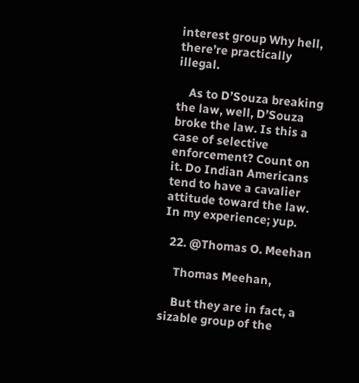interest group Why hell, there’re practically illegal.

    As to D’Souza breaking the law, well, D’Souza broke the law. Is this a case of selective enforcement? Count on it. Do Indian Americans tend to have a cavalier attitude toward the law. In my experience; yup.

  22. @Thomas O. Meehan

    Thomas Meehan,

    But they are in fact, a sizable group of the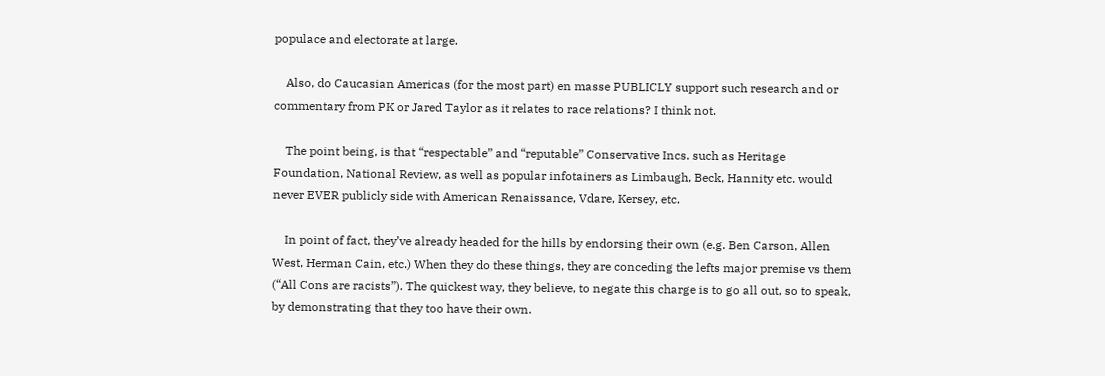populace and electorate at large.

    Also, do Caucasian Americas (for the most part) en masse PUBLICLY support such research and or commentary from PK or Jared Taylor as it relates to race relations? I think not.

    The point being, is that “respectable” and “reputable” Conservative Incs. such as Heritage Foundation, National Review, as well as popular infotainers as Limbaugh, Beck, Hannity etc. would never EVER publicly side with American Renaissance, Vdare, Kersey, etc.

    In point of fact, they’ve already headed for the hills by endorsing their own (e.g. Ben Carson, Allen West, Herman Cain, etc.) When they do these things, they are conceding the lefts major premise vs them (“All Cons are racists”). The quickest way, they believe, to negate this charge is to go all out, so to speak, by demonstrating that they too have their own.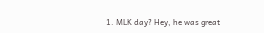1. MLK day? Hey, he was great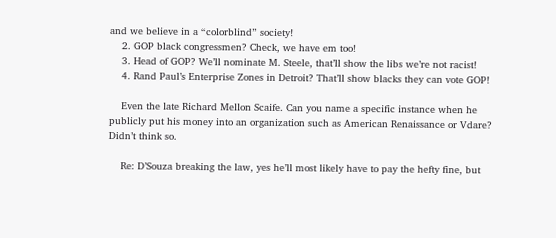and we believe in a “colorblind” society!
    2. GOP black congressmen? Check, we have em too!
    3. Head of GOP? We’ll nominate M. Steele, that’ll show the libs we’re not racist!
    4. Rand Paul’s Enterprise Zones in Detroit? That’ll show blacks they can vote GOP!

    Even the late Richard Mellon Scaife. Can you name a specific instance when he publicly put his money into an organization such as American Renaissance or Vdare? Didn’t think so.

    Re: D’Souza breaking the law, yes he’ll most likely have to pay the hefty fine, but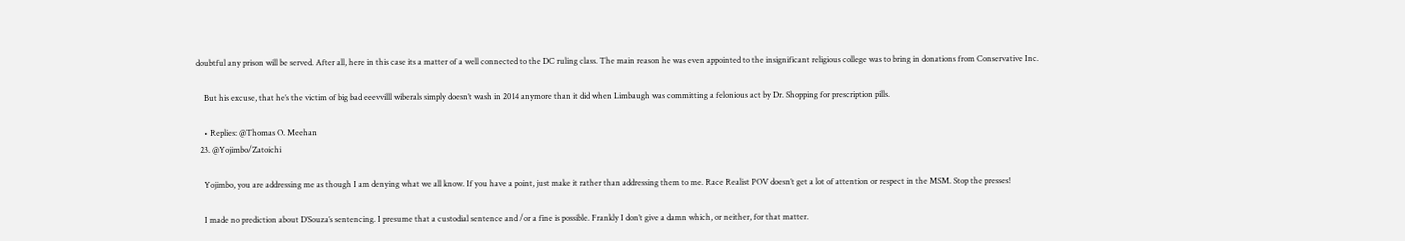doubtful any prison will be served. After all, here in this case its a matter of a well connected to the DC ruling class. The main reason he was even appointed to the insignificant religious college was to bring in donations from Conservative Inc.

    But his excuse, that he’s the victim of big bad eeevvilll wiberals simply doesn’t wash in 2014 anymore than it did when Limbaugh was committing a felonious act by Dr. Shopping for prescription pills.

    • Replies: @Thomas O. Meehan
  23. @Yojimbo/Zatoichi

    Yojimbo, you are addressing me as though I am denying what we all know. If you have a point, just make it rather than addressing them to me. Race Realist POV doesn’t get a lot of attention or respect in the MSM. Stop the presses!

    I made no prediction about D’Souza’s sentencing. I presume that a custodial sentence and /or a fine is possible. Frankly I don’t give a damn which, or neither, for that matter.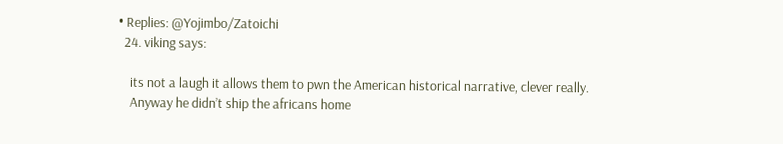• Replies: @Yojimbo/Zatoichi
  24. viking says:

    its not a laugh it allows them to pwn the American historical narrative, clever really.
    Anyway he didn’t ship the africans home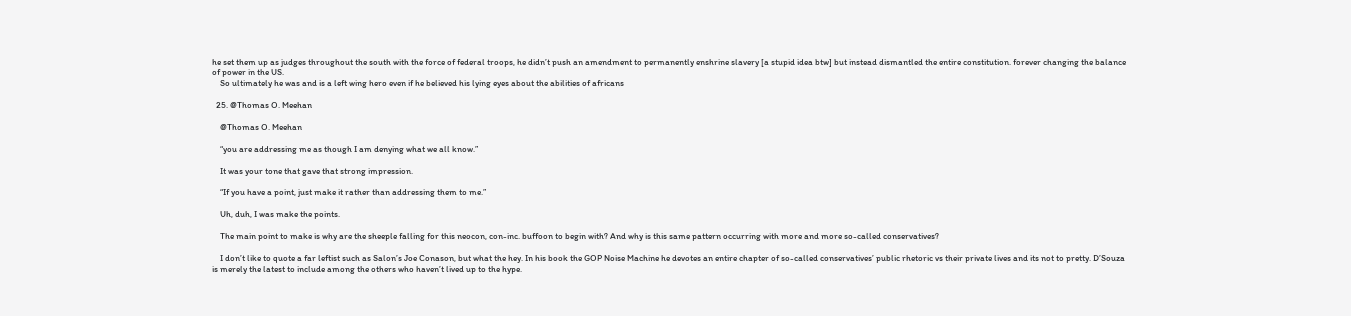he set them up as judges throughout the south with the force of federal troops, he didn’t push an amendment to permanently enshrine slavery [a stupid idea btw] but instead dismantled the entire constitution. forever changing the balance of power in the US.
    So ultimately he was and is a left wing hero even if he believed his lying eyes about the abilities of africans

  25. @Thomas O. Meehan

    @Thomas O. Meehan

    “you are addressing me as though I am denying what we all know.”

    It was your tone that gave that strong impression.

    “If you have a point, just make it rather than addressing them to me.”

    Uh, duh, I was make the points.

    The main point to make is why are the sheeple falling for this neocon, con-inc. buffoon to begin with? And why is this same pattern occurring with more and more so-called conservatives?

    I don’t like to quote a far leftist such as Salon’s Joe Conason, but what the hey. In his book the GOP Noise Machine he devotes an entire chapter of so-called conservatives’ public rhetoric vs their private lives and its not to pretty. D’Souza is merely the latest to include among the others who haven’t lived up to the hype.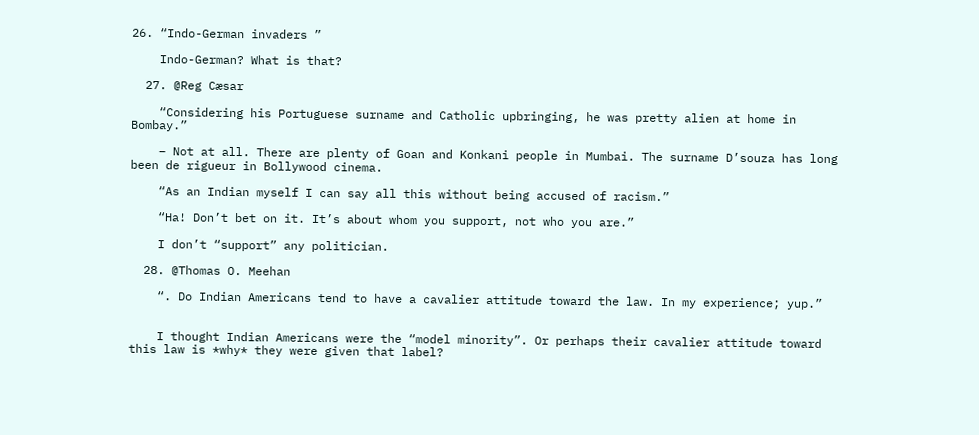26. “Indo-German invaders ”

    Indo-German? What is that?

  27. @Reg Cæsar

    “Considering his Portuguese surname and Catholic upbringing, he was pretty alien at home in Bombay.”

    – Not at all. There are plenty of Goan and Konkani people in Mumbai. The surname D’souza has long been de rigueur in Bollywood cinema.

    “As an Indian myself I can say all this without being accused of racism.”

    “Ha! Don’t bet on it. It’s about whom you support, not who you are.”

    I don’t “support” any politician.

  28. @Thomas O. Meehan

    “. Do Indian Americans tend to have a cavalier attitude toward the law. In my experience; yup.”


    I thought Indian Americans were the “model minority”. Or perhaps their cavalier attitude toward this law is *why* they were given that label?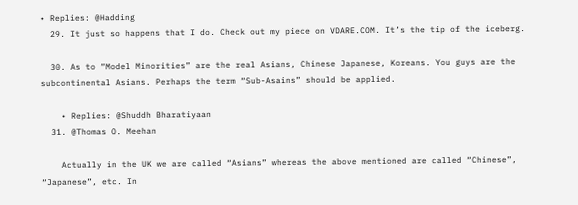• Replies: @Hadding
  29. It just so happens that I do. Check out my piece on VDARE.COM. It’s the tip of the iceberg.

  30. As to “Model Minorities” are the real Asians, Chinese Japanese, Koreans. You guys are the subcontinental Asians. Perhaps the term “Sub-Asains” should be applied.

    • Replies: @Shuddh Bharatiyaan
  31. @Thomas O. Meehan

    Actually in the UK we are called “Asians” whereas the above mentioned are called “Chinese”, “Japanese”, etc. In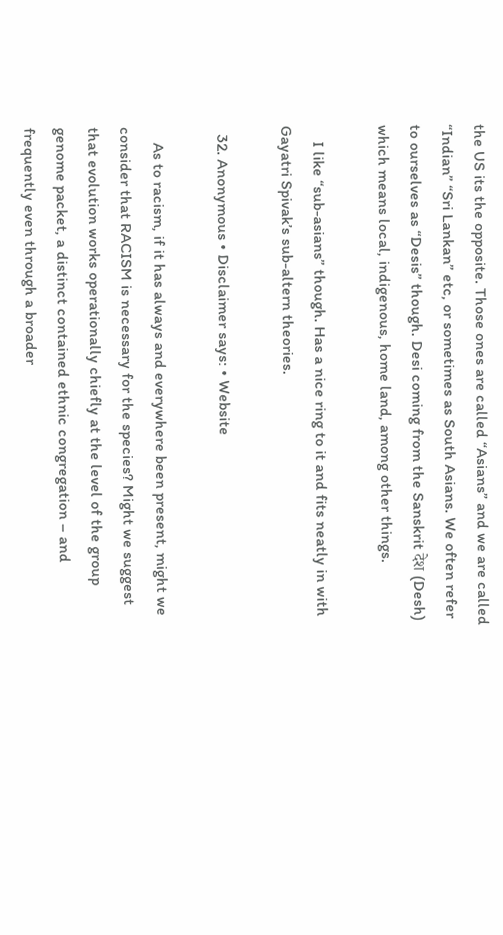the US its the opposite. Those ones are called “Asians” and we are called “Indian” “Sri Lankan” etc, or sometimes as South Asians. We often refer to ourselves as “Desis” though. Desi coming from the Sanskrit देश (Desh) which means local, indigenous, home land, among other things.

    I like “sub-asians” though. Has a nice ring to it and fits neatly in with Gayatri Spivak’s sub-altern theories.

  32. Anonymous • Disclaimer says: • Website

    As to racism, if it has always and everywhere been present, might we consider that RACISM is necessary for the species? Might we suggest that evolution works operationally chiefly at the level of the group genome packet, a distinct contained ethnic congregation – and frequently even through a broader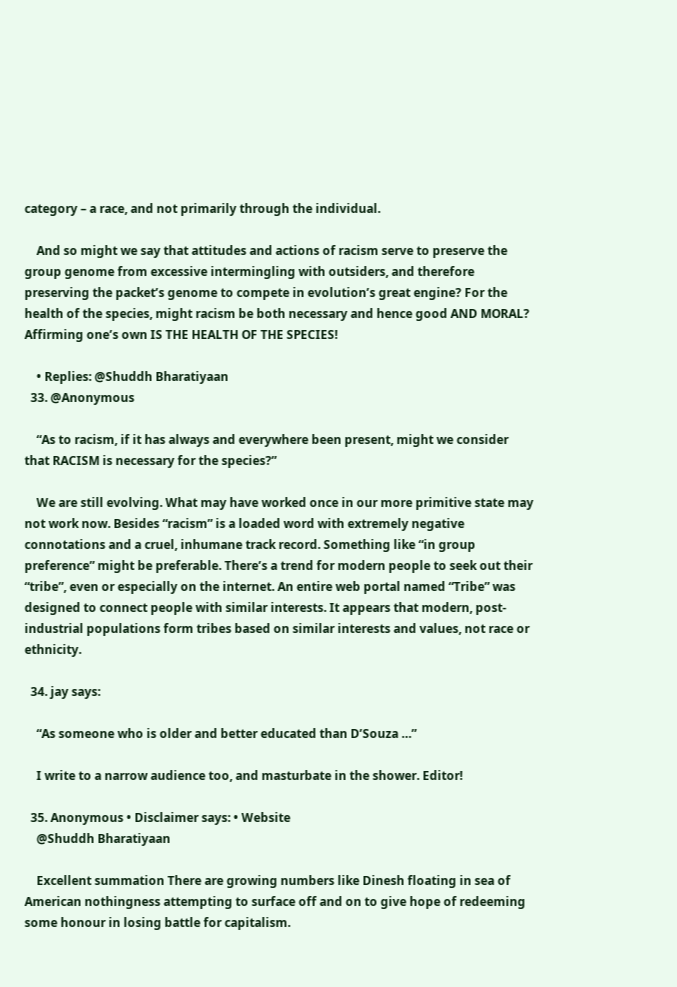category – a race, and not primarily through the individual.

    And so might we say that attitudes and actions of racism serve to preserve the group genome from excessive intermingling with outsiders, and therefore preserving the packet’s genome to compete in evolution’s great engine? For the health of the species, might racism be both necessary and hence good AND MORAL? Affirming one’s own IS THE HEALTH OF THE SPECIES!

    • Replies: @Shuddh Bharatiyaan
  33. @Anonymous

    “As to racism, if it has always and everywhere been present, might we consider that RACISM is necessary for the species?”

    We are still evolving. What may have worked once in our more primitive state may not work now. Besides “racism” is a loaded word with extremely negative connotations and a cruel, inhumane track record. Something like “in group preference” might be preferable. There’s a trend for modern people to seek out their “tribe”, even or especially on the internet. An entire web portal named “Tribe” was designed to connect people with similar interests. It appears that modern, post-industrial populations form tribes based on similar interests and values, not race or ethnicity.

  34. jay says:

    “As someone who is older and better educated than D’Souza …”

    I write to a narrow audience too, and masturbate in the shower. Editor!

  35. Anonymous • Disclaimer says: • Website
    @Shuddh Bharatiyaan

    Excellent summation There are growing numbers like Dinesh floating in sea of American nothingness attempting to surface off and on to give hope of redeeming some honour in losing battle for capitalism.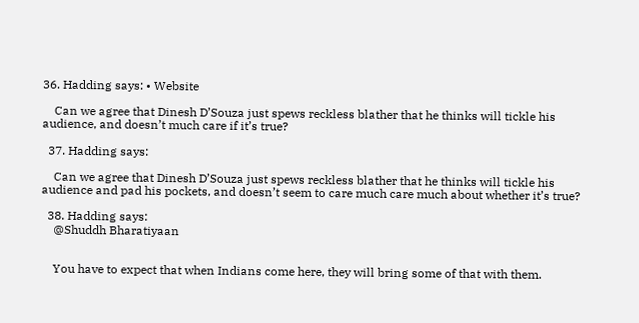36. Hadding says: • Website

    Can we agree that Dinesh D’Souza just spews reckless blather that he thinks will tickle his audience, and doesn’t much care if it’s true?

  37. Hadding says:

    Can we agree that Dinesh D’Souza just spews reckless blather that he thinks will tickle his audience and pad his pockets, and doesn’t seem to care much care much about whether it’s true?

  38. Hadding says:
    @Shuddh Bharatiyaan


    You have to expect that when Indians come here, they will bring some of that with them.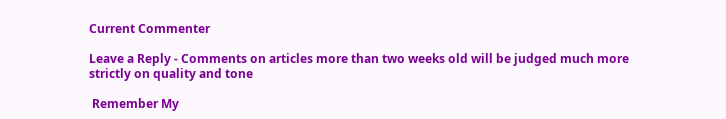Current Commenter

Leave a Reply - Comments on articles more than two weeks old will be judged much more strictly on quality and tone

 Remember My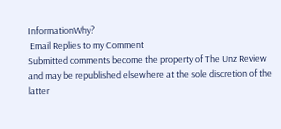InformationWhy?
 Email Replies to my Comment
Submitted comments become the property of The Unz Review and may be republished elsewhere at the sole discretion of the latter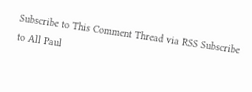Subscribe to This Comment Thread via RSS Subscribe to All Paul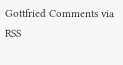Gottfried Comments via RSS